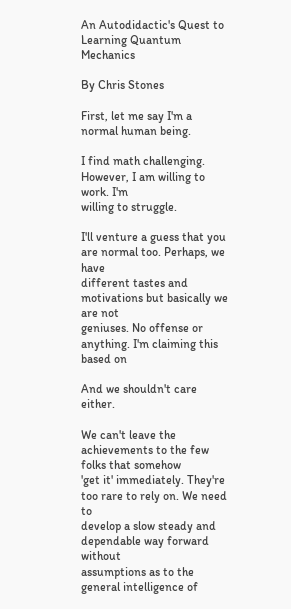An Autodidactic's Quest to Learning Quantum Mechanics

By Chris Stones

First, let me say I'm a normal human being.

I find math challenging. However, I am willing to work. I'm
willing to struggle.

I'll venture a guess that you are normal too. Perhaps, we have
different tastes and motivations but basically we are not
geniuses. No offense or anything. I'm claiming this based on

And we shouldn't care either.

We can't leave the achievements to the few folks that somehow
'get it' immediately. They're too rare to rely on. We need to
develop a slow steady and dependable way forward without
assumptions as to the general intelligence of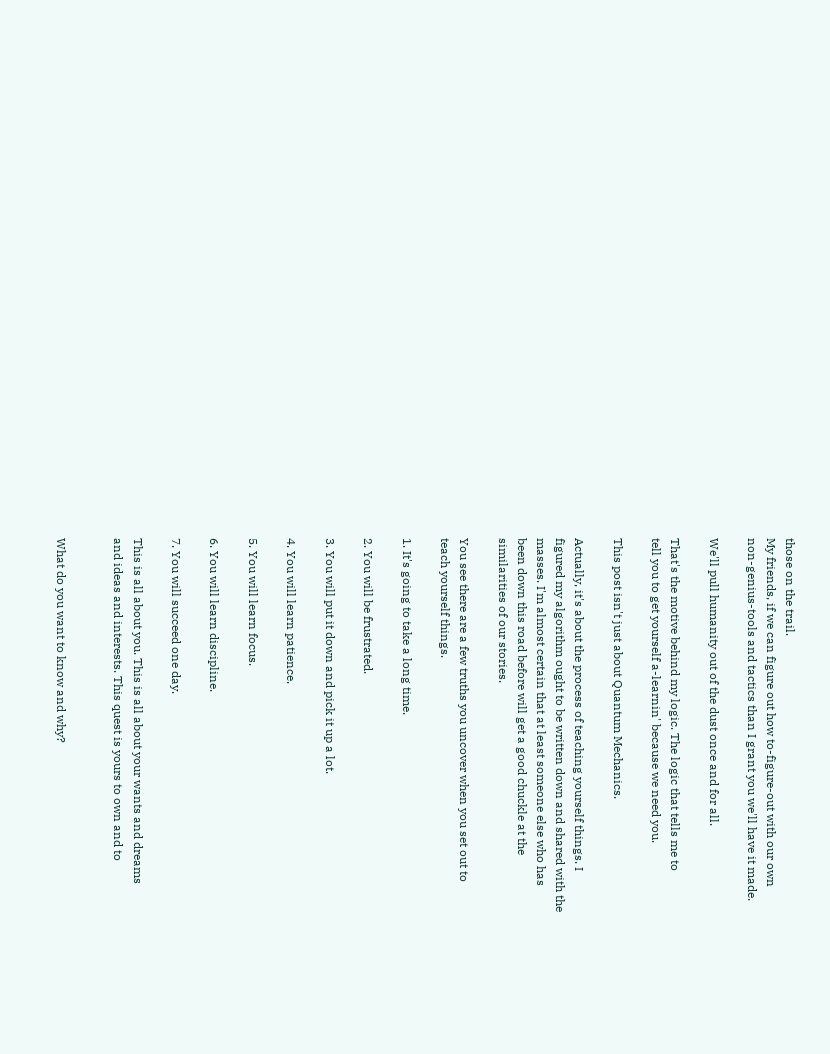those on the trail.
My friends, if we can figure out how to-figure-out with our own
non-genius-tools and tactics than I grant you we'll have it made.

We'll pull humanity out of the dust once and for all.

That's the motive behind my logic. The logic that tells me to
tell you to get yourself a-learnin' because we need you.

This post isn't just about Quantum Mechanics.

Actually, it's about the process of teaching yourself things. I
figured my algorithm ought to be written down and shared with the
masses. I'm almost certain that at least someone else who has
been down this road before will get a good chuckle at the
similarities of our stories.

You see there are a few truths you uncover when you set out to
teach yourself things.

1. It's going to take a long time.

2. You will be frustrated.

3. You will put it down and pick it up a lot.

4. You will learn patience.

5. You will learn focus.

6. You will learn discipline.

7. You will succeed one day.

This is all about you. This is all about your wants and dreams
and ideas and interests. This quest is yours to own and to


What do you want to know and why?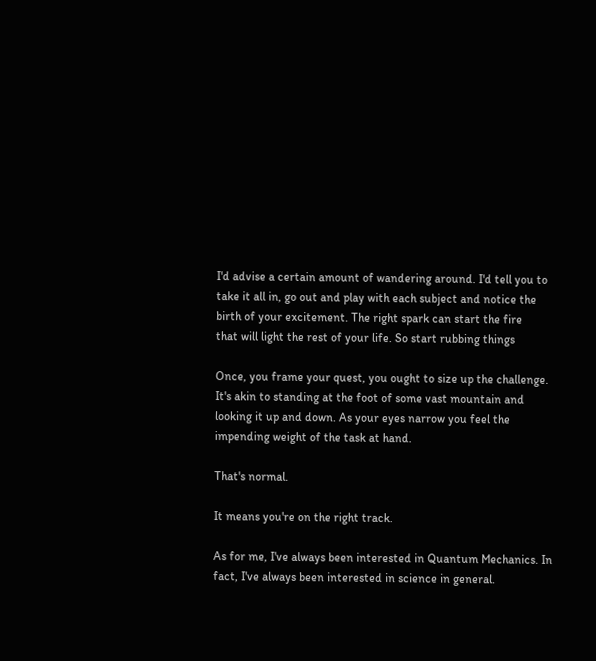I'd advise a certain amount of wandering around. I'd tell you to
take it all in, go out and play with each subject and notice the
birth of your excitement. The right spark can start the fire
that will light the rest of your life. So start rubbing things

Once, you frame your quest, you ought to size up the challenge.
It's akin to standing at the foot of some vast mountain and
looking it up and down. As your eyes narrow you feel the
impending weight of the task at hand.

That's normal.

It means you're on the right track.

As for me, I've always been interested in Quantum Mechanics. In
fact, I've always been interested in science in general.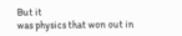But it
was physics that won out in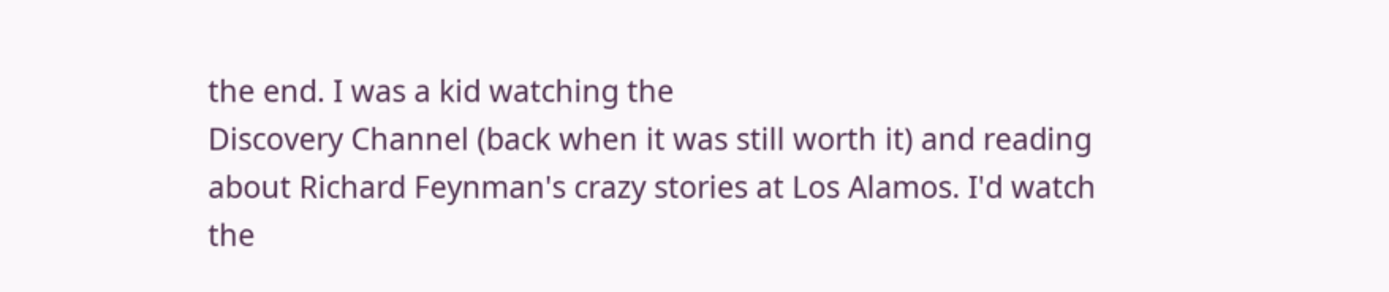the end. I was a kid watching the
Discovery Channel (back when it was still worth it) and reading
about Richard Feynman's crazy stories at Los Alamos. I'd watch
the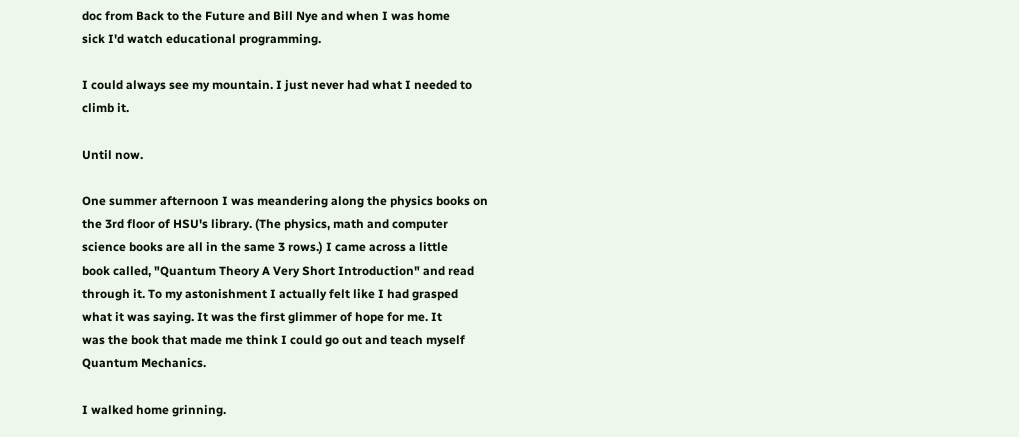doc from Back to the Future and Bill Nye and when I was home
sick I'd watch educational programming.

I could always see my mountain. I just never had what I needed to
climb it.

Until now.

One summer afternoon I was meandering along the physics books on
the 3rd floor of HSU's library. (The physics, math and computer
science books are all in the same 3 rows.) I came across a little
book called, "Quantum Theory A Very Short Introduction" and read
through it. To my astonishment I actually felt like I had grasped
what it was saying. It was the first glimmer of hope for me. It
was the book that made me think I could go out and teach myself
Quantum Mechanics.

I walked home grinning.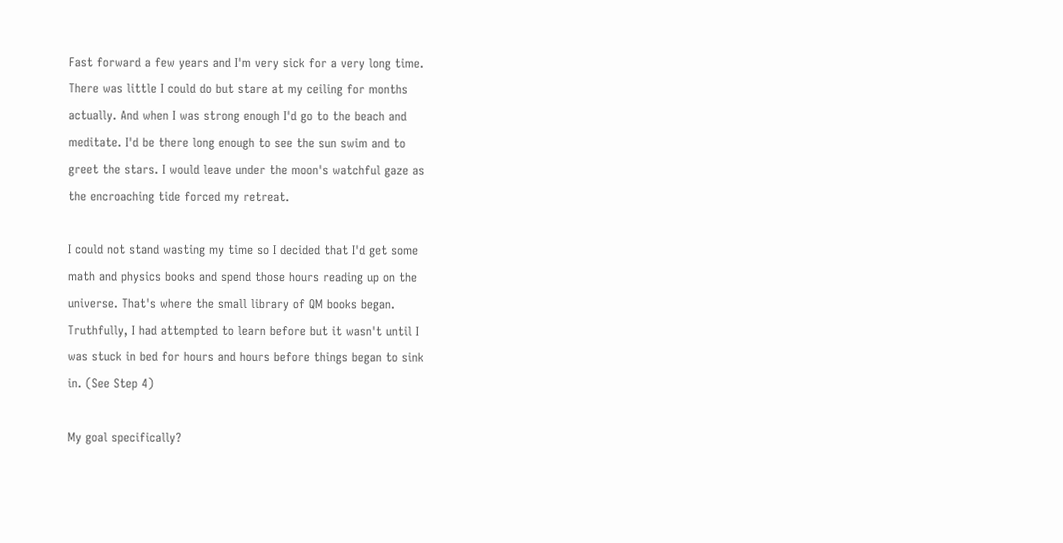Fast forward a few years and I'm very sick for a very long time.
There was little I could do but stare at my ceiling for months
actually. And when I was strong enough I'd go to the beach and
meditate. I'd be there long enough to see the sun swim and to
greet the stars. I would leave under the moon's watchful gaze as
the encroaching tide forced my retreat.

I could not stand wasting my time so I decided that I'd get some
math and physics books and spend those hours reading up on the
universe. That's where the small library of QM books began.
Truthfully, I had attempted to learn before but it wasn't until I
was stuck in bed for hours and hours before things began to sink
in. (See Step 4)

My goal specifically?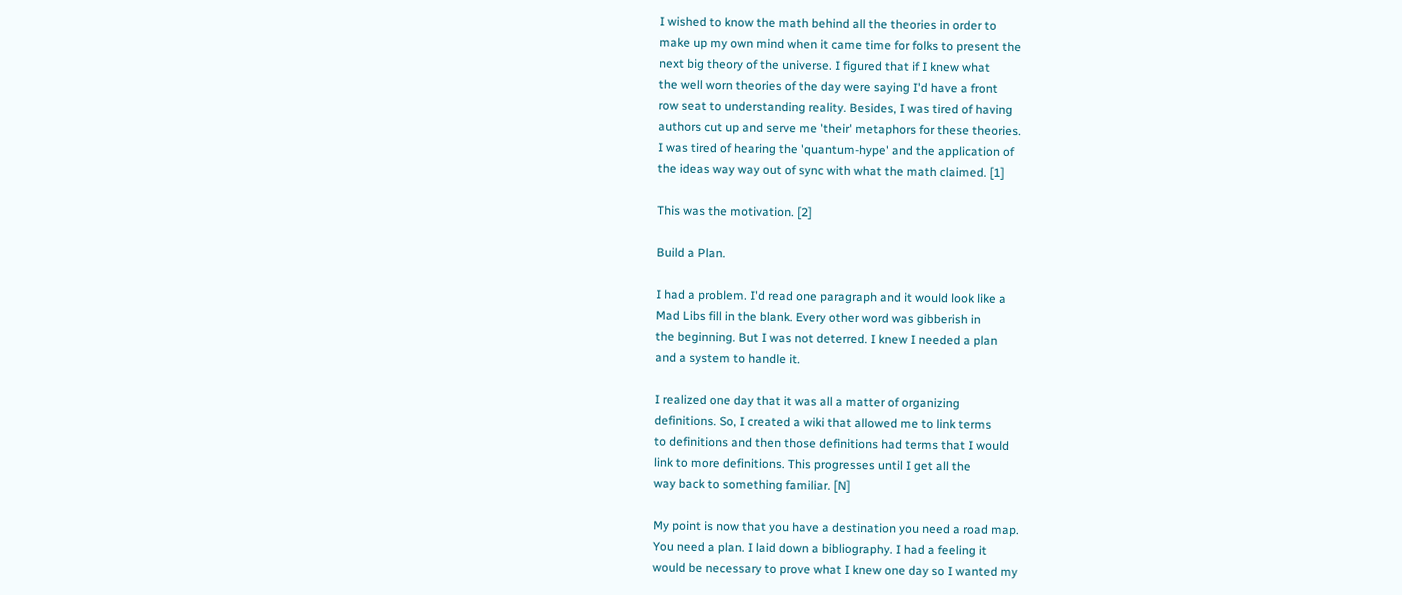I wished to know the math behind all the theories in order to
make up my own mind when it came time for folks to present the
next big theory of the universe. I figured that if I knew what
the well worn theories of the day were saying I'd have a front
row seat to understanding reality. Besides, I was tired of having
authors cut up and serve me 'their' metaphors for these theories.
I was tired of hearing the 'quantum-hype' and the application of
the ideas way way out of sync with what the math claimed. [1]

This was the motivation. [2]

Build a Plan.

I had a problem. I'd read one paragraph and it would look like a
Mad Libs fill in the blank. Every other word was gibberish in
the beginning. But I was not deterred. I knew I needed a plan
and a system to handle it.

I realized one day that it was all a matter of organizing
definitions. So, I created a wiki that allowed me to link terms
to definitions and then those definitions had terms that I would
link to more definitions. This progresses until I get all the
way back to something familiar. [N]

My point is now that you have a destination you need a road map.
You need a plan. I laid down a bibliography. I had a feeling it
would be necessary to prove what I knew one day so I wanted my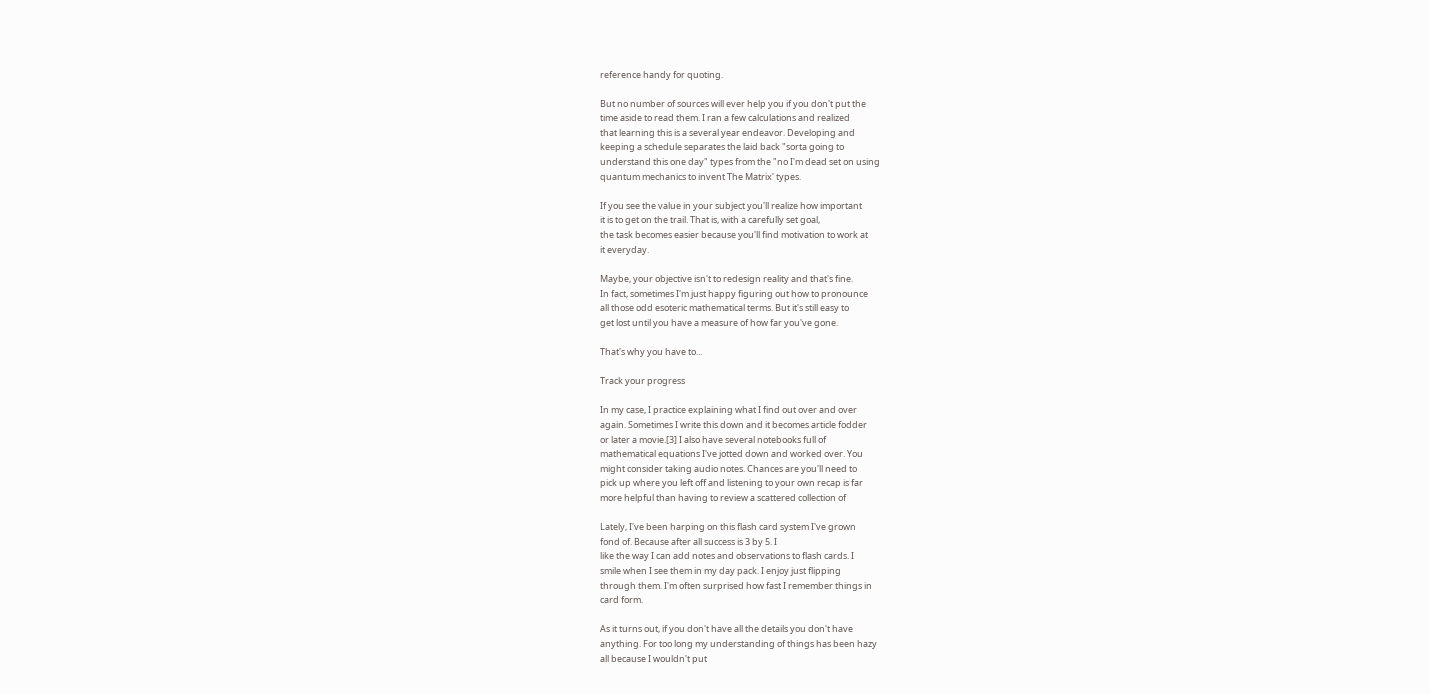reference handy for quoting.

But no number of sources will ever help you if you don't put the
time aside to read them. I ran a few calculations and realized
that learning this is a several year endeavor. Developing and
keeping a schedule separates the laid back "sorta going to
understand this one day" types from the "no I'm dead set on using
quantum mechanics to invent The Matrix' types.

If you see the value in your subject you'll realize how important
it is to get on the trail. That is, with a carefully set goal,
the task becomes easier because you'll find motivation to work at
it everyday.

Maybe, your objective isn't to redesign reality and that's fine.
In fact, sometimes I'm just happy figuring out how to pronounce
all those odd esoteric mathematical terms. But it's still easy to
get lost until you have a measure of how far you've gone.

That's why you have to...

Track your progress

In my case, I practice explaining what I find out over and over
again. Sometimes I write this down and it becomes article fodder
or later a movie.[3] I also have several notebooks full of
mathematical equations I've jotted down and worked over. You
might consider taking audio notes. Chances are you'll need to
pick up where you left off and listening to your own recap is far
more helpful than having to review a scattered collection of

Lately, I've been harping on this flash card system I've grown
fond of. Because after all success is 3 by 5. I
like the way I can add notes and observations to flash cards. I
smile when I see them in my day pack. I enjoy just flipping
through them. I'm often surprised how fast I remember things in
card form.

As it turns out, if you don't have all the details you don't have
anything. For too long my understanding of things has been hazy
all because I wouldn't put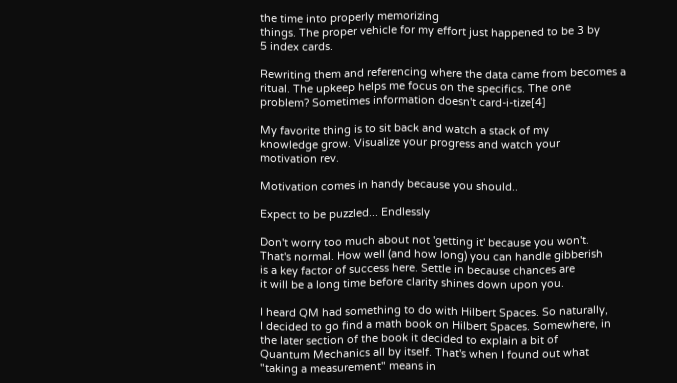the time into properly memorizing
things. The proper vehicle for my effort just happened to be 3 by
5 index cards.

Rewriting them and referencing where the data came from becomes a
ritual. The upkeep helps me focus on the specifics. The one
problem? Sometimes information doesn't card-i-tize[4]

My favorite thing is to sit back and watch a stack of my
knowledge grow. Visualize your progress and watch your
motivation rev.

Motivation comes in handy because you should..

Expect to be puzzled... Endlessly

Don't worry too much about not 'getting it' because you won't.
That's normal. How well (and how long) you can handle gibberish
is a key factor of success here. Settle in because chances are
it will be a long time before clarity shines down upon you.

I heard QM had something to do with Hilbert Spaces. So naturally,
I decided to go find a math book on Hilbert Spaces. Somewhere, in
the later section of the book it decided to explain a bit of
Quantum Mechanics all by itself. That's when I found out what
"taking a measurement" means in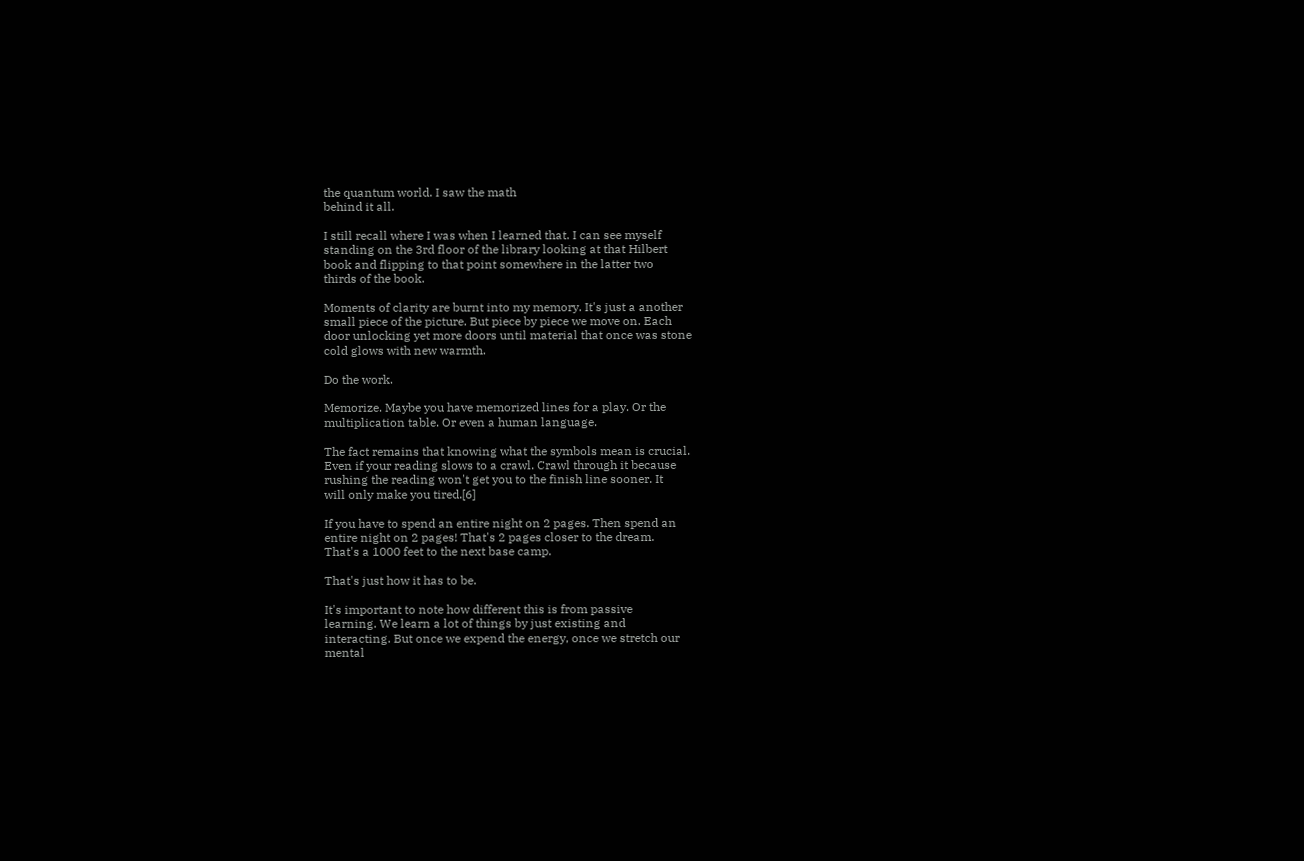the quantum world. I saw the math
behind it all.

I still recall where I was when I learned that. I can see myself
standing on the 3rd floor of the library looking at that Hilbert
book and flipping to that point somewhere in the latter two
thirds of the book.

Moments of clarity are burnt into my memory. It's just a another
small piece of the picture. But piece by piece we move on. Each
door unlocking yet more doors until material that once was stone
cold glows with new warmth.

Do the work.

Memorize. Maybe you have memorized lines for a play. Or the
multiplication table. Or even a human language.

The fact remains that knowing what the symbols mean is crucial.
Even if your reading slows to a crawl. Crawl through it because
rushing the reading won't get you to the finish line sooner. It
will only make you tired.[6]

If you have to spend an entire night on 2 pages. Then spend an
entire night on 2 pages! That's 2 pages closer to the dream.
That's a 1000 feet to the next base camp.

That's just how it has to be.

It's important to note how different this is from passive
learning. We learn a lot of things by just existing and
interacting. But once we expend the energy, once we stretch our
mental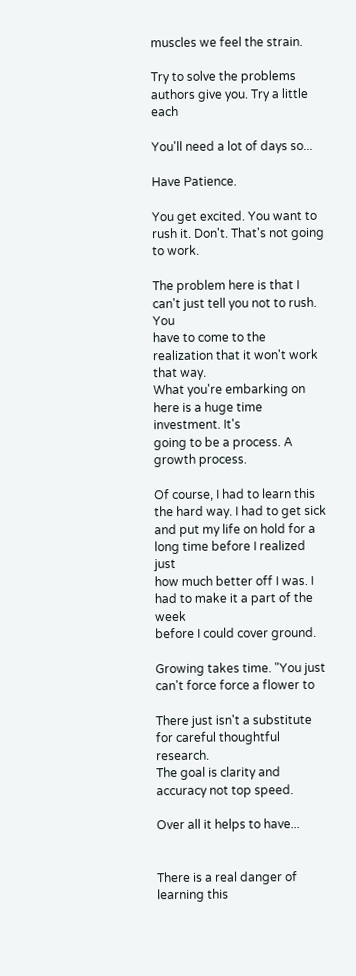muscles we feel the strain.

Try to solve the problems authors give you. Try a little each

You'll need a lot of days so...

Have Patience.

You get excited. You want to rush it. Don't. That's not going
to work.

The problem here is that I can't just tell you not to rush. You
have to come to the realization that it won't work that way.
What you're embarking on here is a huge time investment. It's
going to be a process. A growth process.

Of course, I had to learn this the hard way. I had to get sick
and put my life on hold for a long time before I realized just
how much better off I was. I had to make it a part of the week
before I could cover ground.

Growing takes time. "You just can't force force a flower to

There just isn't a substitute for careful thoughtful research.
The goal is clarity and accuracy not top speed.

Over all it helps to have...


There is a real danger of learning this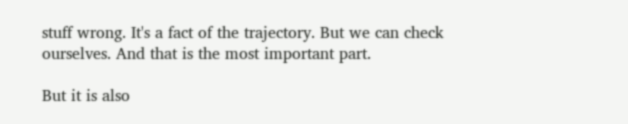stuff wrong. It's a fact of the trajectory. But we can check
ourselves. And that is the most important part.

But it is also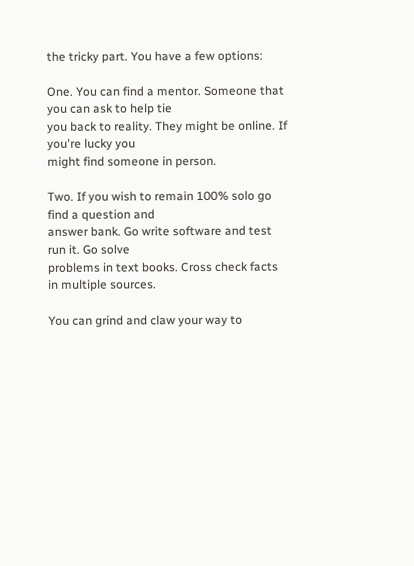the tricky part. You have a few options:

One. You can find a mentor. Someone that you can ask to help tie
you back to reality. They might be online. If you're lucky you
might find someone in person.

Two. If you wish to remain 100% solo go find a question and
answer bank. Go write software and test run it. Go solve
problems in text books. Cross check facts in multiple sources.

You can grind and claw your way to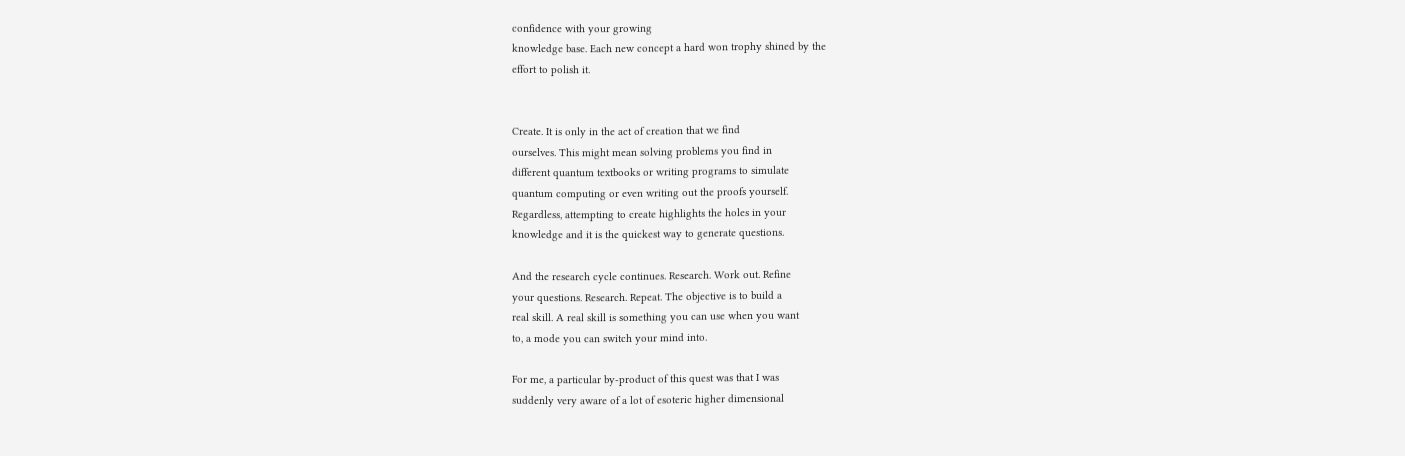confidence with your growing
knowledge base. Each new concept a hard won trophy shined by the
effort to polish it.


Create. It is only in the act of creation that we find
ourselves. This might mean solving problems you find in
different quantum textbooks or writing programs to simulate
quantum computing or even writing out the proofs yourself.
Regardless, attempting to create highlights the holes in your
knowledge and it is the quickest way to generate questions.

And the research cycle continues. Research. Work out. Refine
your questions. Research. Repeat. The objective is to build a
real skill. A real skill is something you can use when you want
to, a mode you can switch your mind into.

For me, a particular by-product of this quest was that I was
suddenly very aware of a lot of esoteric higher dimensional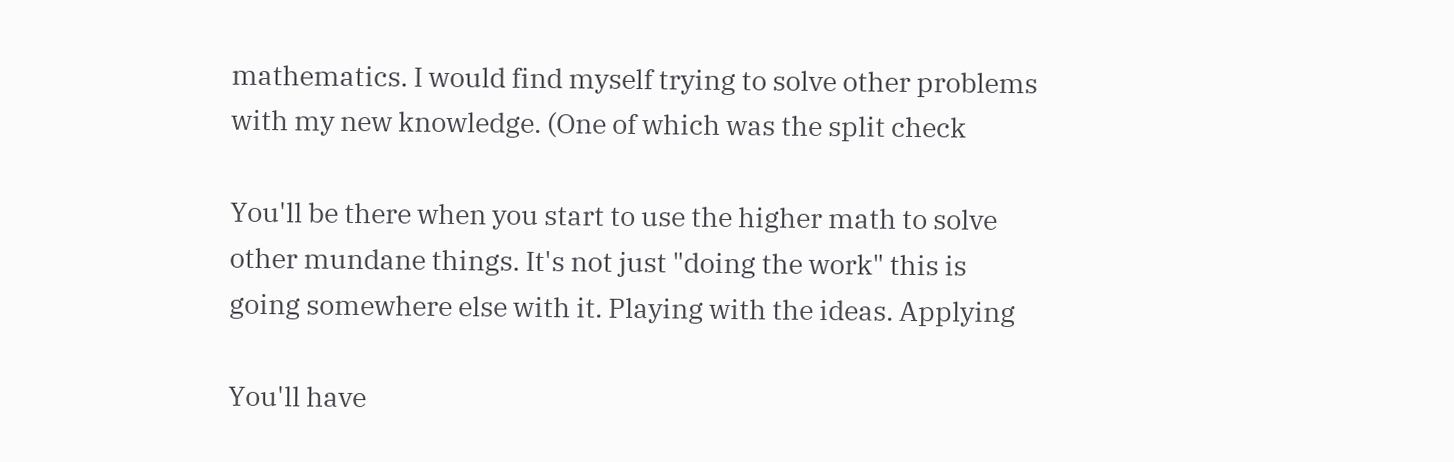mathematics. I would find myself trying to solve other problems
with my new knowledge. (One of which was the split check

You'll be there when you start to use the higher math to solve
other mundane things. It's not just "doing the work" this is
going somewhere else with it. Playing with the ideas. Applying

You'll have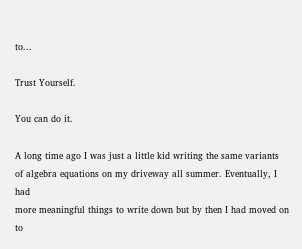to...

Trust Yourself.

You can do it.

A long time ago I was just a little kid writing the same variants
of algebra equations on my driveway all summer. Eventually, I had
more meaningful things to write down but by then I had moved on
to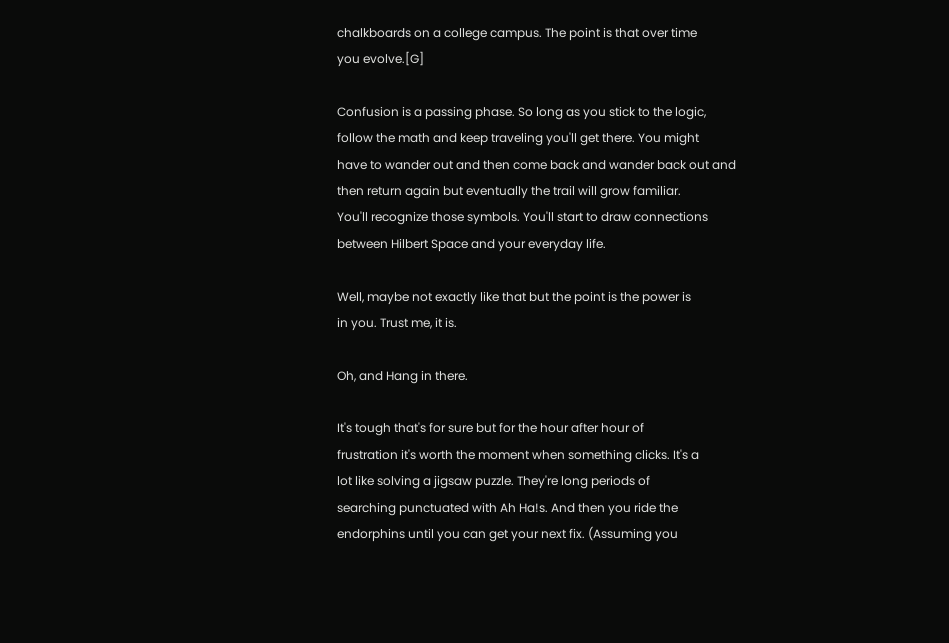chalkboards on a college campus. The point is that over time
you evolve.[G]

Confusion is a passing phase. So long as you stick to the logic,
follow the math and keep traveling you'll get there. You might
have to wander out and then come back and wander back out and
then return again but eventually the trail will grow familiar.
You'll recognize those symbols. You'll start to draw connections
between Hilbert Space and your everyday life.

Well, maybe not exactly like that but the point is the power is
in you. Trust me, it is.

Oh, and Hang in there.

It's tough that's for sure but for the hour after hour of
frustration it's worth the moment when something clicks. It's a
lot like solving a jigsaw puzzle. They're long periods of
searching punctuated with Ah Ha!s. And then you ride the
endorphins until you can get your next fix. (Assuming you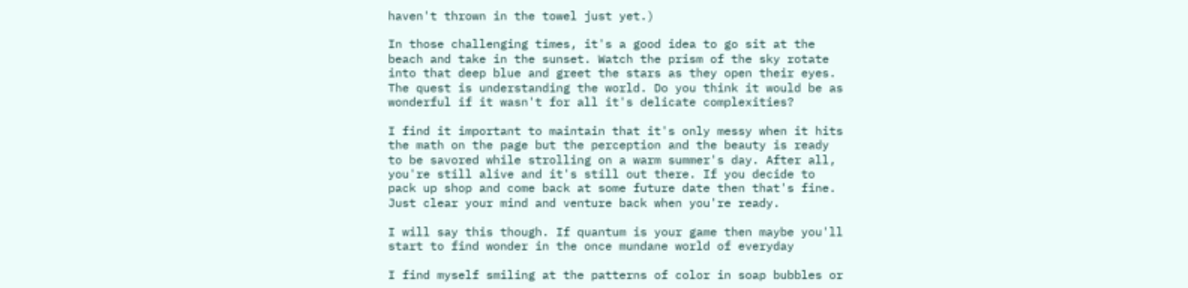haven't thrown in the towel just yet.)

In those challenging times, it's a good idea to go sit at the
beach and take in the sunset. Watch the prism of the sky rotate
into that deep blue and greet the stars as they open their eyes.
The quest is understanding the world. Do you think it would be as
wonderful if it wasn't for all it's delicate complexities?

I find it important to maintain that it's only messy when it hits
the math on the page but the perception and the beauty is ready
to be savored while strolling on a warm summer's day. After all,
you're still alive and it's still out there. If you decide to
pack up shop and come back at some future date then that's fine.
Just clear your mind and venture back when you're ready.

I will say this though. If quantum is your game then maybe you'll
start to find wonder in the once mundane world of everyday

I find myself smiling at the patterns of color in soap bubbles or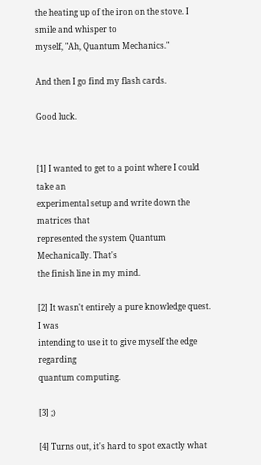the heating up of the iron on the stove. I smile and whisper to
myself, "Ah, Quantum Mechanics."

And then I go find my flash cards.

Good luck.


[1] I wanted to get to a point where I could take an
experimental setup and write down the matrices that
represented the system Quantum Mechanically. That's
the finish line in my mind.

[2] It wasn't entirely a pure knowledge quest. I was
intending to use it to give myself the edge regarding
quantum computing.

[3] ;)

[4] Turns out, it's hard to spot exactly what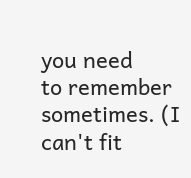you need
to remember sometimes. (I can't fit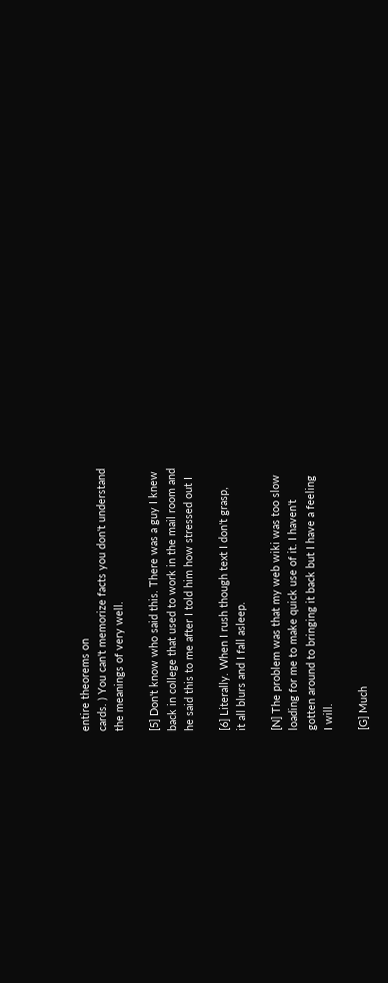entire theorems on
cards. ) You can't memorize facts you don't understand
the meanings of very well.

[5] Don't know who said this. There was a guy I knew
back in college that used to work in the mail room and
he said this to me after I told him how stressed out I

[6] Literally. When I rush though text I don't grasp,
it all blurs and I fall asleep.

[N] The problem was that my web wiki was too slow
loading for me to make quick use of it. I haven't
gotten around to bringing it back but I have a feeling
I will.

[G] Much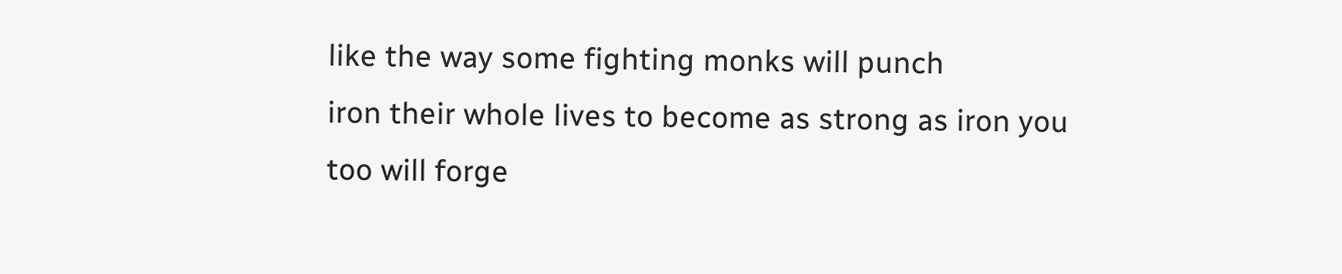like the way some fighting monks will punch
iron their whole lives to become as strong as iron you
too will forge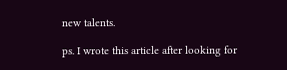new talents.

ps. I wrote this article after looking for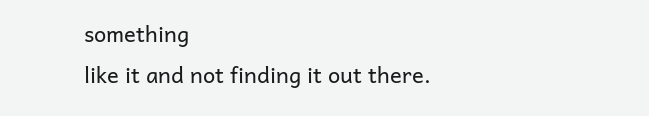something
like it and not finding it out there.